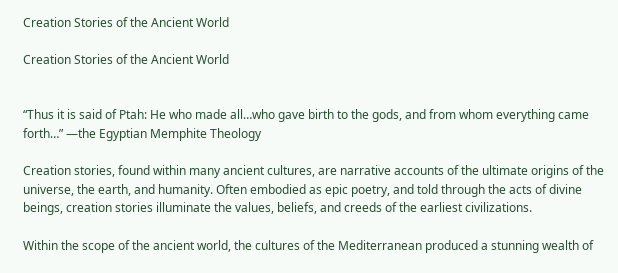Creation Stories of the Ancient World

Creation Stories of the Ancient World


“Thus it is said of Ptah: He who made all…who gave birth to the gods, and from whom everything came forth…” —the Egyptian Memphite Theology

Creation stories, found within many ancient cultures, are narrative accounts of the ultimate origins of the universe, the earth, and humanity. Often embodied as epic poetry, and told through the acts of divine beings, creation stories illuminate the values, beliefs, and creeds of the earliest civilizations.

Within the scope of the ancient world, the cultures of the Mediterranean produced a stunning wealth of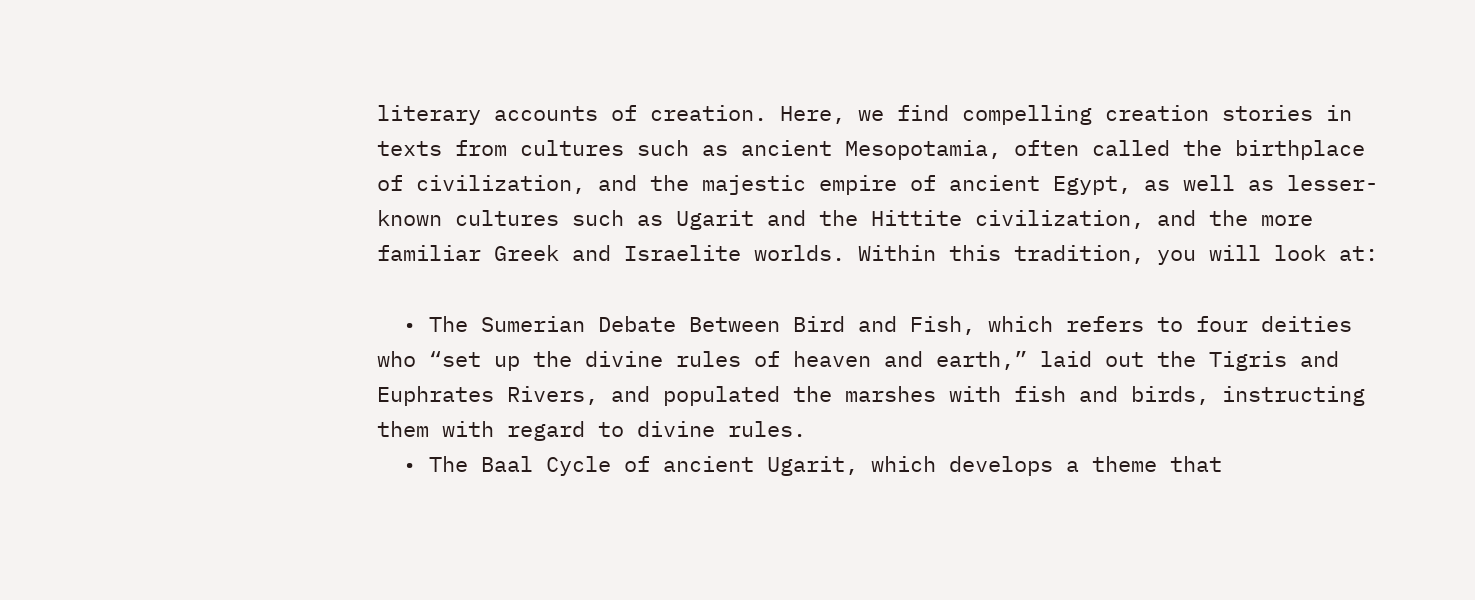literary accounts of creation. Here, we find compelling creation stories in texts from cultures such as ancient Mesopotamia, often called the birthplace of civilization, and the majestic empire of ancient Egypt, as well as lesser-known cultures such as Ugarit and the Hittite civilization, and the more familiar Greek and Israelite worlds. Within this tradition, you will look at:

  • The Sumerian Debate Between Bird and Fish, which refers to four deities who “set up the divine rules of heaven and earth,” laid out the Tigris and Euphrates Rivers, and populated the marshes with fish and birds, instructing them with regard to divine rules.
  • The Baal Cycle of ancient Ugarit, which develops a theme that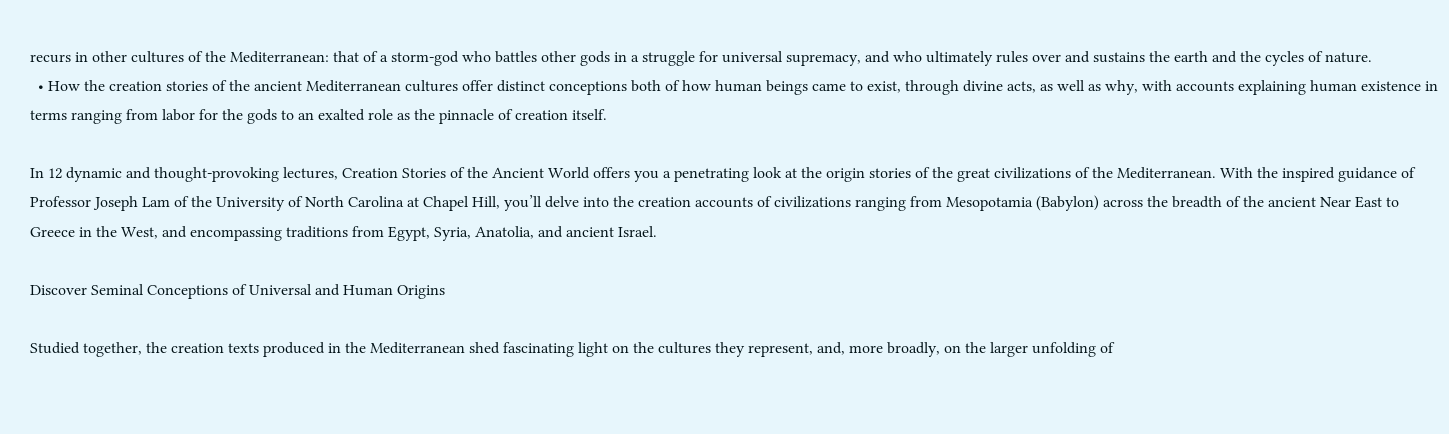recurs in other cultures of the Mediterranean: that of a storm-god who battles other gods in a struggle for universal supremacy, and who ultimately rules over and sustains the earth and the cycles of nature.
  • How the creation stories of the ancient Mediterranean cultures offer distinct conceptions both of how human beings came to exist, through divine acts, as well as why, with accounts explaining human existence in terms ranging from labor for the gods to an exalted role as the pinnacle of creation itself.

In 12 dynamic and thought-provoking lectures, Creation Stories of the Ancient World offers you a penetrating look at the origin stories of the great civilizations of the Mediterranean. With the inspired guidance of Professor Joseph Lam of the University of North Carolina at Chapel Hill, you’ll delve into the creation accounts of civilizations ranging from Mesopotamia (Babylon) across the breadth of the ancient Near East to Greece in the West, and encompassing traditions from Egypt, Syria, Anatolia, and ancient Israel.

Discover Seminal Conceptions of Universal and Human Origins

Studied together, the creation texts produced in the Mediterranean shed fascinating light on the cultures they represent, and, more broadly, on the larger unfolding of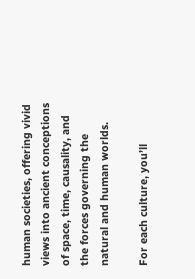human societies, offering vivid views into ancient conceptions of space, time, causality, and the forces governing the natural and human worlds.

For each culture, you’ll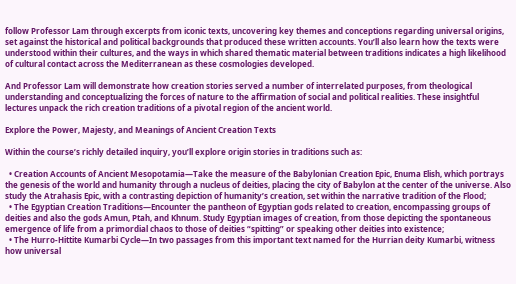follow Professor Lam through excerpts from iconic texts, uncovering key themes and conceptions regarding universal origins, set against the historical and political backgrounds that produced these written accounts. You’ll also learn how the texts were understood within their cultures, and the ways in which shared thematic material between traditions indicates a high likelihood of cultural contact across the Mediterranean as these cosmologies developed.

And Professor Lam will demonstrate how creation stories served a number of interrelated purposes, from theological understanding and conceptualizing the forces of nature to the affirmation of social and political realities. These insightful lectures unpack the rich creation traditions of a pivotal region of the ancient world.

Explore the Power, Majesty, and Meanings of Ancient Creation Texts

Within the course’s richly detailed inquiry, you’ll explore origin stories in traditions such as:

  • Creation Accounts of Ancient Mesopotamia—Take the measure of the Babylonian Creation Epic, Enuma Elish, which portrays the genesis of the world and humanity through a nucleus of deities, placing the city of Babylon at the center of the universe. Also study the Atrahasis Epic, with a contrasting depiction of humanity’s creation, set within the narrative tradition of the Flood;
  • The Egyptian Creation Traditions—Encounter the pantheon of Egyptian gods related to creation, encompassing groups of deities and also the gods Amun, Ptah, and Khnum. Study Egyptian images of creation, from those depicting the spontaneous emergence of life from a primordial chaos to those of deities “spitting” or speaking other deities into existence;
  • The Hurro-Hittite Kumarbi Cycle—In two passages from this important text named for the Hurrian deity Kumarbi, witness how universal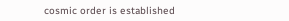cosmic order is established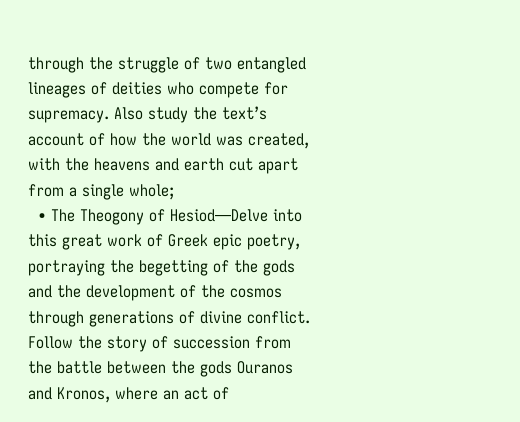through the struggle of two entangled lineages of deities who compete for supremacy. Also study the text’s account of how the world was created, with the heavens and earth cut apart from a single whole;
  • The Theogony of Hesiod—Delve into this great work of Greek epic poetry, portraying the begetting of the gods and the development of the cosmos through generations of divine conflict. Follow the story of succession from the battle between the gods Ouranos and Kronos, where an act of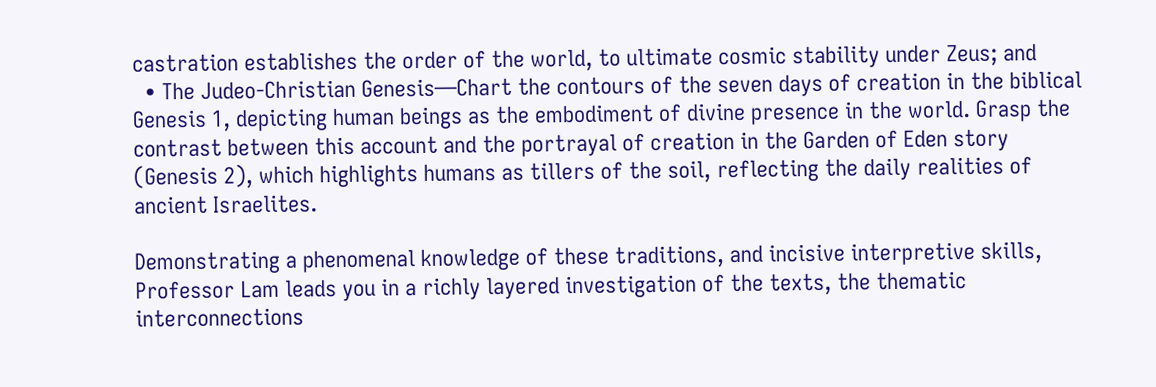castration establishes the order of the world, to ultimate cosmic stability under Zeus; and
  • The Judeo-Christian Genesis—Chart the contours of the seven days of creation in the biblical Genesis 1, depicting human beings as the embodiment of divine presence in the world. Grasp the contrast between this account and the portrayal of creation in the Garden of Eden story (Genesis 2), which highlights humans as tillers of the soil, reflecting the daily realities of ancient Israelites.

Demonstrating a phenomenal knowledge of these traditions, and incisive interpretive skills, Professor Lam leads you in a richly layered investigation of the texts, the thematic interconnections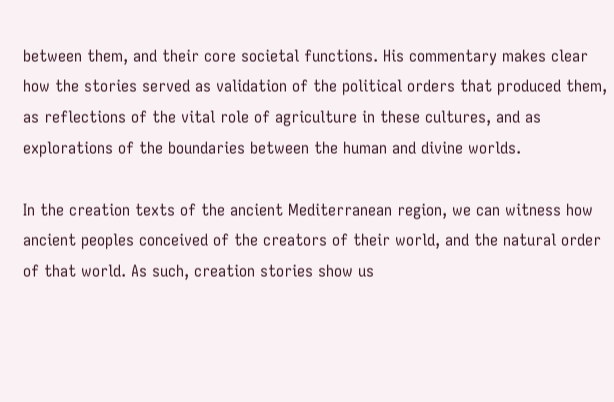between them, and their core societal functions. His commentary makes clear how the stories served as validation of the political orders that produced them, as reflections of the vital role of agriculture in these cultures, and as explorations of the boundaries between the human and divine worlds.

In the creation texts of the ancient Mediterranean region, we can witness how ancient peoples conceived of the creators of their world, and the natural order of that world. As such, creation stories show us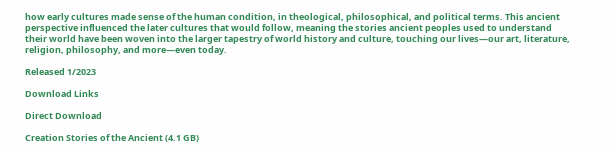how early cultures made sense of the human condition, in theological, philosophical, and political terms. This ancient perspective influenced the later cultures that would follow, meaning the stories ancient peoples used to understand their world have been woven into the larger tapestry of world history and culture, touching our lives—our art, literature, religion, philosophy, and more—even today.

Released 1/2023

Download Links

Direct Download

Creation Stories of the Ancient (4.1 GB)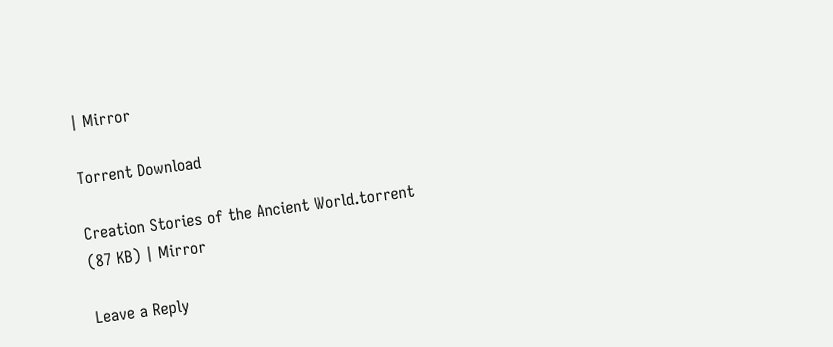| Mirror

Torrent Download

Creation Stories of the Ancient World.torrent (87 KB) | Mirror

Leave a Reply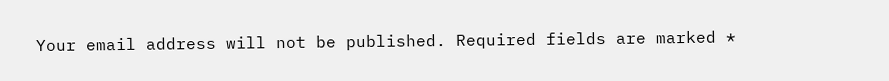Your email address will not be published. Required fields are marked *